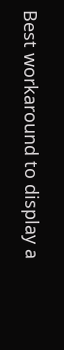Best workaround to display a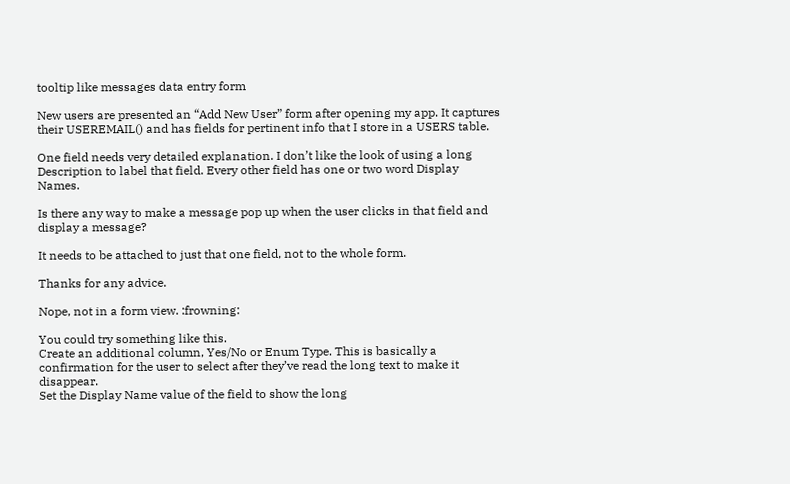tooltip like messages data entry form

New users are presented an “Add New User” form after opening my app. It captures their USEREMAIL() and has fields for pertinent info that I store in a USERS table.

One field needs very detailed explanation. I don’t like the look of using a long Description to label that field. Every other field has one or two word Display Names.

Is there any way to make a message pop up when the user clicks in that field and display a message?

It needs to be attached to just that one field, not to the whole form.

Thanks for any advice.

Nope, not in a form view. :frowning:

You could try something like this.
Create an additional column, Yes/No or Enum Type. This is basically a confirmation for the user to select after they’ve read the long text to make it disappear.
Set the Display Name value of the field to show the long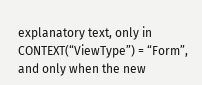explanatory text, only in CONTEXT(“ViewType”) = “Form”, and only when the new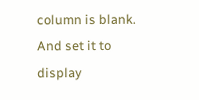column is blank. And set it to display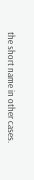the short name in other cases.